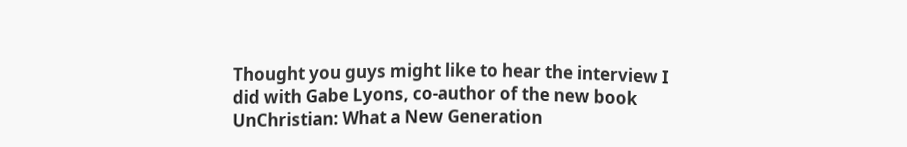Thought you guys might like to hear the interview I did with Gabe Lyons, co-author of the new book UnChristian: What a New Generation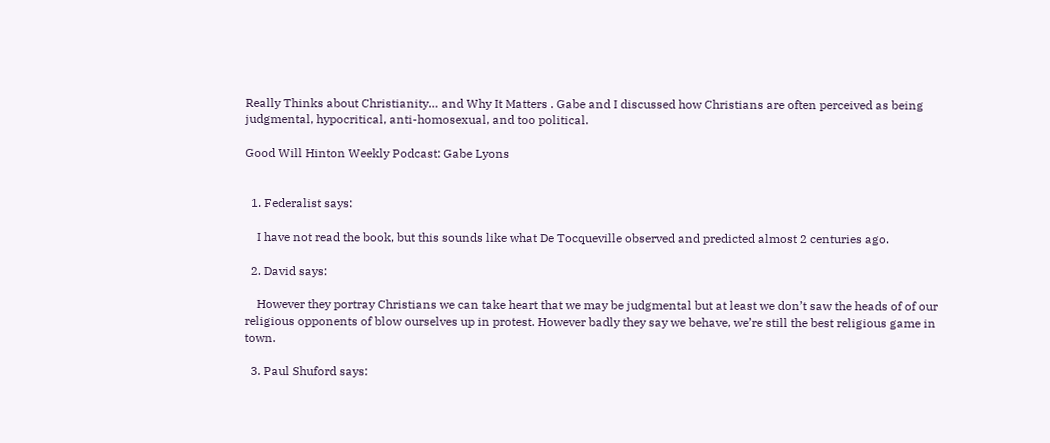Really Thinks about Christianity… and Why It Matters . Gabe and I discussed how Christians are often perceived as being judgmental, hypocritical, anti-homosexual, and too political.

Good Will Hinton Weekly Podcast: Gabe Lyons


  1. Federalist says:

    I have not read the book, but this sounds like what De Tocqueville observed and predicted almost 2 centuries ago.

  2. David says:

    However they portray Christians we can take heart that we may be judgmental but at least we don’t saw the heads of of our religious opponents of blow ourselves up in protest. However badly they say we behave, we’re still the best religious game in town.

  3. Paul Shuford says: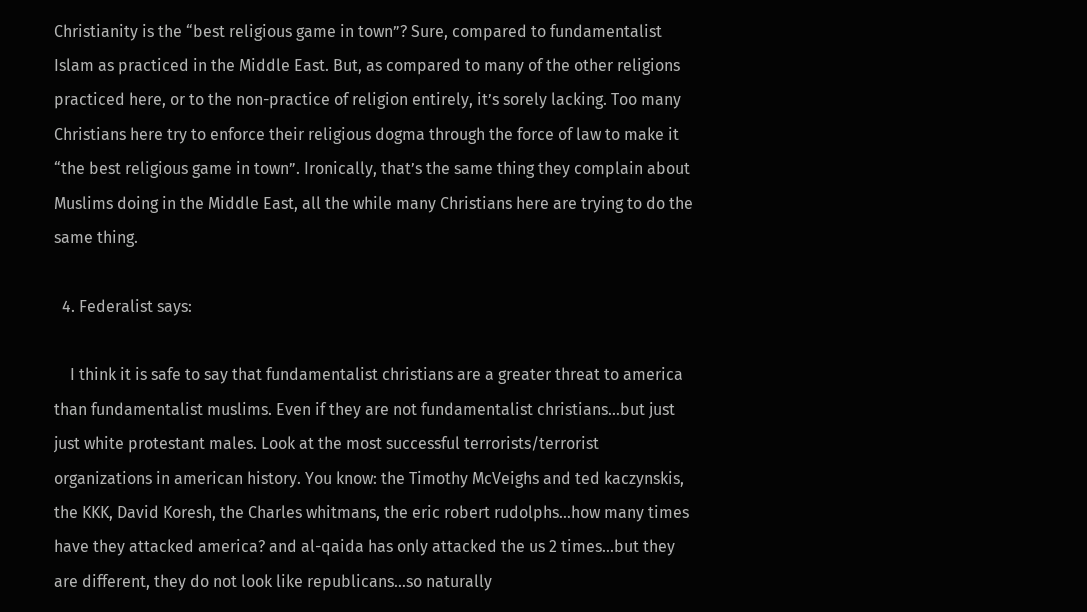Christianity is the “best religious game in town”? Sure, compared to fundamentalist Islam as practiced in the Middle East. But, as compared to many of the other religions practiced here, or to the non-practice of religion entirely, it’s sorely lacking. Too many Christians here try to enforce their religious dogma through the force of law to make it “the best religious game in town”. Ironically, that’s the same thing they complain about Muslims doing in the Middle East, all the while many Christians here are trying to do the same thing.

  4. Federalist says:

    I think it is safe to say that fundamentalist christians are a greater threat to america than fundamentalist muslims. Even if they are not fundamentalist christians…but just just white protestant males. Look at the most successful terrorists/terrorist organizations in american history. You know: the Timothy McVeighs and ted kaczynskis, the KKK, David Koresh, the Charles whitmans, the eric robert rudolphs…how many times have they attacked america? and al-qaida has only attacked the us 2 times…but they are different, they do not look like republicans…so naturally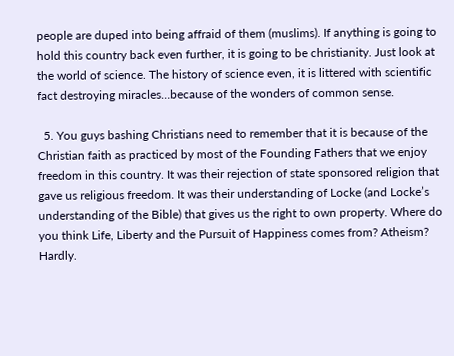people are duped into being affraid of them (muslims). If anything is going to hold this country back even further, it is going to be christianity. Just look at the world of science. The history of science even, it is littered with scientific fact destroying miracles…because of the wonders of common sense.

  5. You guys bashing Christians need to remember that it is because of the Christian faith as practiced by most of the Founding Fathers that we enjoy freedom in this country. It was their rejection of state sponsored religion that gave us religious freedom. It was their understanding of Locke (and Locke’s understanding of the Bible) that gives us the right to own property. Where do you think Life, Liberty and the Pursuit of Happiness comes from? Atheism? Hardly.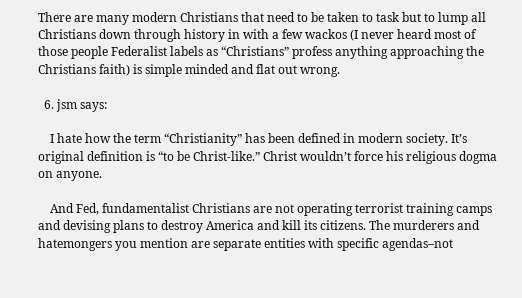There are many modern Christians that need to be taken to task but to lump all Christians down through history in with a few wackos (I never heard most of those people Federalist labels as “Christians” profess anything approaching the Christians faith) is simple minded and flat out wrong.

  6. jsm says:

    I hate how the term “Christianity” has been defined in modern society. It’s original definition is “to be Christ-like.” Christ wouldn’t force his religious dogma on anyone.

    And Fed, fundamentalist Christians are not operating terrorist training camps and devising plans to destroy America and kill its citizens. The murderers and hatemongers you mention are separate entities with specific agendas–not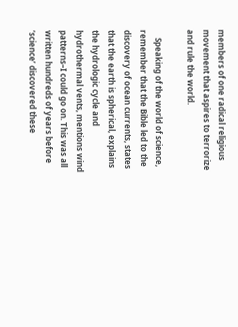members of one radical religious movement that aspires to terrorize and rule the world.

    Speaking of the world of science, remember that the Bible led to the discovery of ocean currents, states that the earth is spherical, explains the hydrologic cycle and hydrothermal vents, mentions wind patterns–I could go on. This was all written hundreds of years before ‘science’ discovered these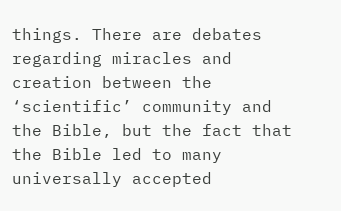things. There are debates regarding miracles and creation between the ‘scientific’ community and the Bible, but the fact that the Bible led to many universally accepted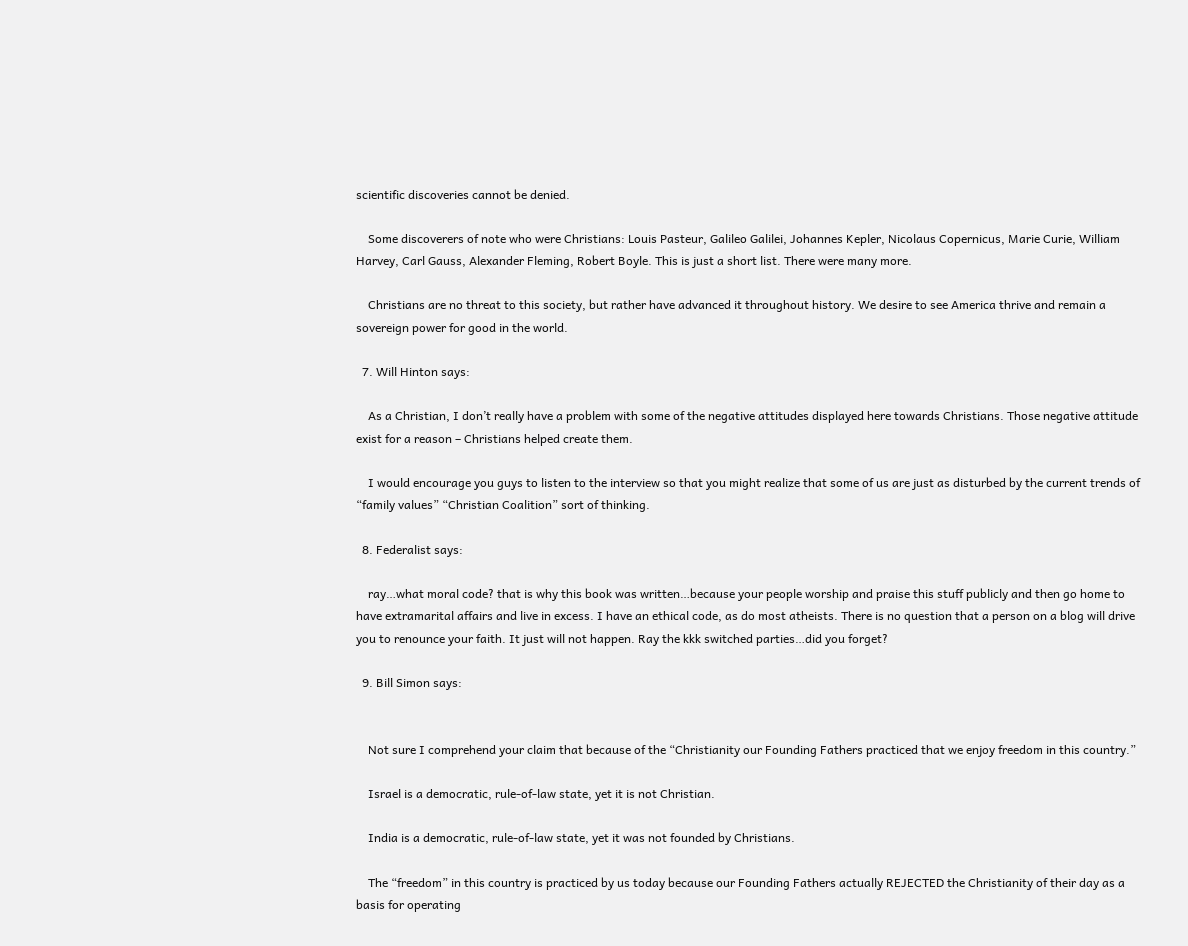scientific discoveries cannot be denied.

    Some discoverers of note who were Christians: Louis Pasteur, Galileo Galilei, Johannes Kepler, Nicolaus Copernicus, Marie Curie, William Harvey, Carl Gauss, Alexander Fleming, Robert Boyle. This is just a short list. There were many more.

    Christians are no threat to this society, but rather have advanced it throughout history. We desire to see America thrive and remain a sovereign power for good in the world.

  7. Will Hinton says:

    As a Christian, I don’t really have a problem with some of the negative attitudes displayed here towards Christians. Those negative attitude exist for a reason – Christians helped create them.

    I would encourage you guys to listen to the interview so that you might realize that some of us are just as disturbed by the current trends of “family values” “Christian Coalition” sort of thinking.

  8. Federalist says:

    ray…what moral code? that is why this book was written…because your people worship and praise this stuff publicly and then go home to have extramarital affairs and live in excess. I have an ethical code, as do most atheists. There is no question that a person on a blog will drive you to renounce your faith. It just will not happen. Ray the kkk switched parties…did you forget?

  9. Bill Simon says:


    Not sure I comprehend your claim that because of the “Christianity our Founding Fathers practiced that we enjoy freedom in this country.”

    Israel is a democratic, rule-of-law state, yet it is not Christian.

    India is a democratic, rule-of-law state, yet it was not founded by Christians.

    The “freedom” in this country is practiced by us today because our Founding Fathers actually REJECTED the Christianity of their day as a basis for operating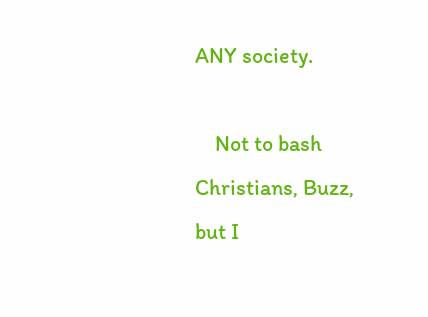ANY society.

    Not to bash Christians, Buzz, but I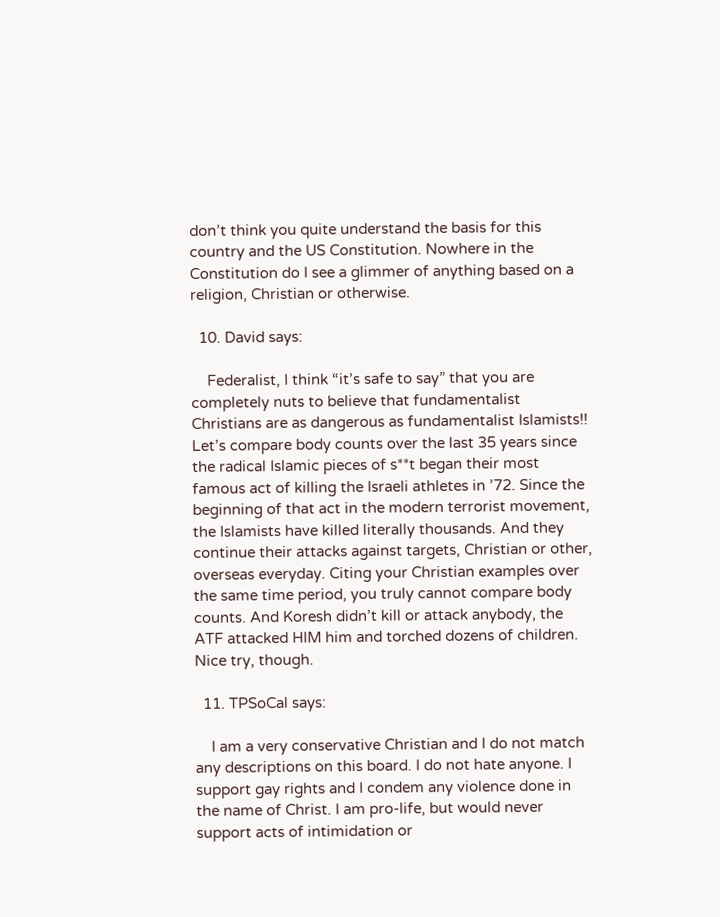don’t think you quite understand the basis for this country and the US Constitution. Nowhere in the Constitution do I see a glimmer of anything based on a religion, Christian or otherwise.

  10. David says:

    Federalist, I think “it’s safe to say” that you are completely nuts to believe that fundamentalist Christians are as dangerous as fundamentalist Islamists!! Let’s compare body counts over the last 35 years since the radical Islamic pieces of s**t began their most famous act of killing the Israeli athletes in ’72. Since the beginning of that act in the modern terrorist movement, the Islamists have killed literally thousands. And they continue their attacks against targets, Christian or other, overseas everyday. Citing your Christian examples over the same time period, you truly cannot compare body counts. And Koresh didn’t kill or attack anybody, the ATF attacked HIM him and torched dozens of children. Nice try, though.

  11. TPSoCal says:

    I am a very conservative Christian and I do not match any descriptions on this board. I do not hate anyone. I support gay rights and I condem any violence done in the name of Christ. I am pro-life, but would never support acts of intimidation or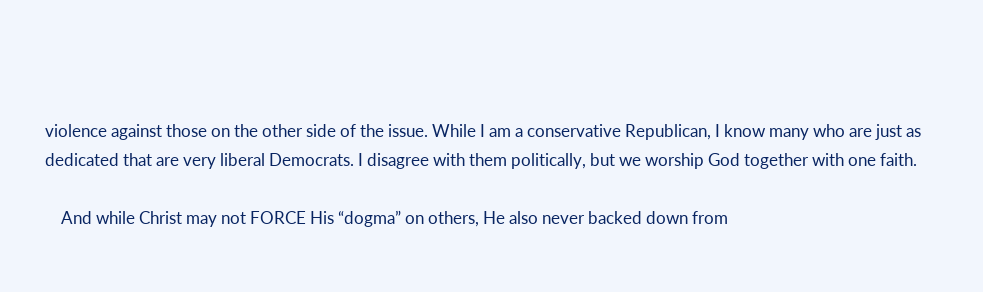violence against those on the other side of the issue. While I am a conservative Republican, I know many who are just as dedicated that are very liberal Democrats. I disagree with them politically, but we worship God together with one faith.

    And while Christ may not FORCE His “dogma” on others, He also never backed down from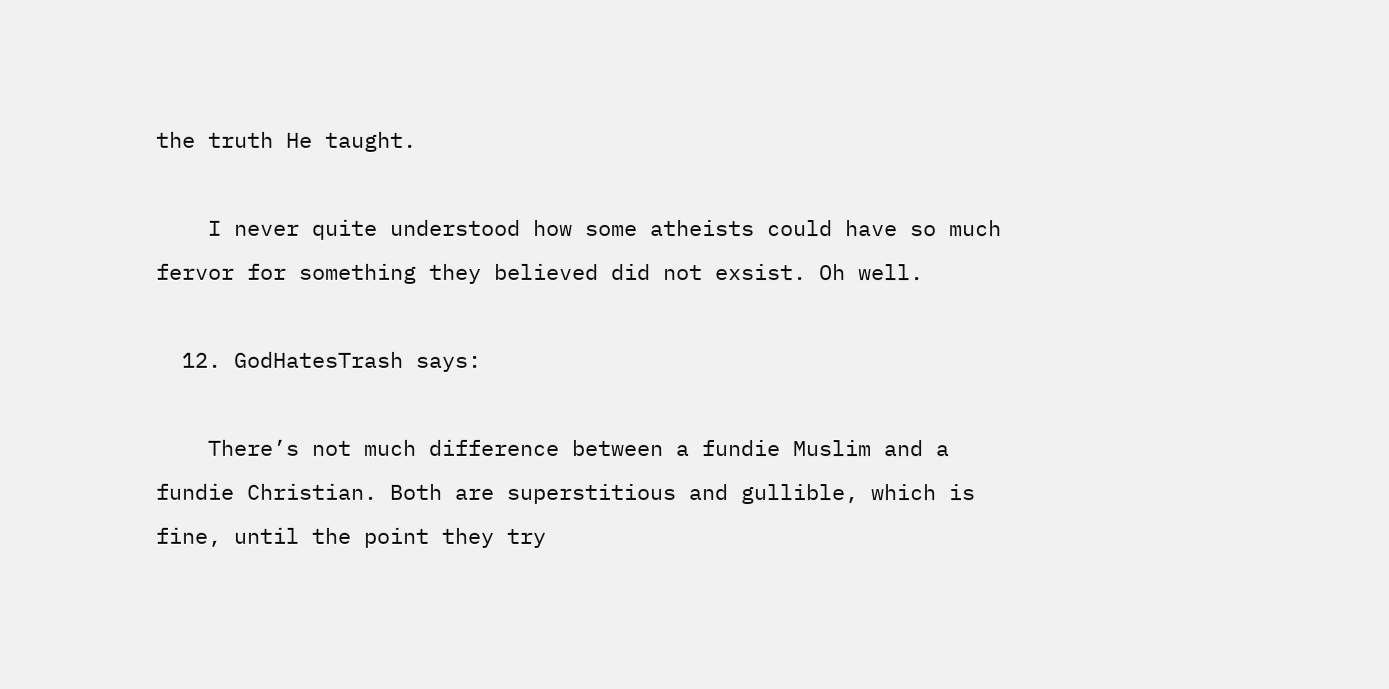the truth He taught.

    I never quite understood how some atheists could have so much fervor for something they believed did not exsist. Oh well.

  12. GodHatesTrash says:

    There’s not much difference between a fundie Muslim and a fundie Christian. Both are superstitious and gullible, which is fine, until the point they try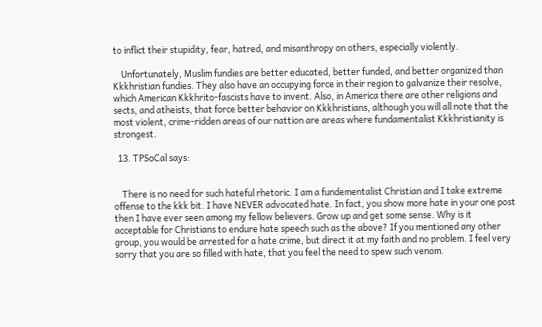to inflict their stupidity, fear, hatred, and misanthropy on others, especially violently.

    Unfortunately, Muslim fundies are better educated, better funded, and better organized than Kkkhristian fundies. They also have an occupying force in their region to galvanize their resolve, which American Kkkhrito-fascists have to invent. Also, in America there are other religions and sects, and atheists, that force better behavior on Kkkhristians, although you will all note that the most violent, crime-ridden areas of our nattion are areas where fundamentalist Kkkhristianity is strongest.

  13. TPSoCal says:


    There is no need for such hateful rhetoric. I am a fundementalist Christian and I take extreme offense to the kkk bit. I have NEVER advocated hate. In fact, you show more hate in your one post then I have ever seen among my fellow believers. Grow up and get some sense. Why is it acceptable for Christians to endure hate speech such as the above? If you mentioned any other group, you would be arrested for a hate crime, but direct it at my faith and no problem. I feel very sorry that you are so filled with hate, that you feel the need to spew such venom.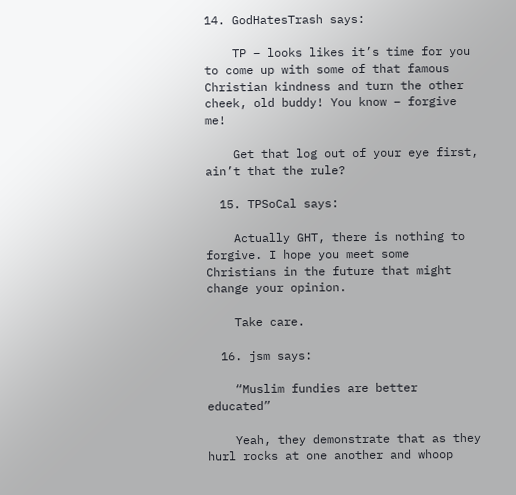14. GodHatesTrash says:

    TP – looks likes it’s time for you to come up with some of that famous Christian kindness and turn the other cheek, old buddy! You know – forgive me!

    Get that log out of your eye first, ain’t that the rule?

  15. TPSoCal says:

    Actually GHT, there is nothing to forgive. I hope you meet some Christians in the future that might change your opinion.

    Take care.

  16. jsm says:

    “Muslim fundies are better educated”

    Yeah, they demonstrate that as they hurl rocks at one another and whoop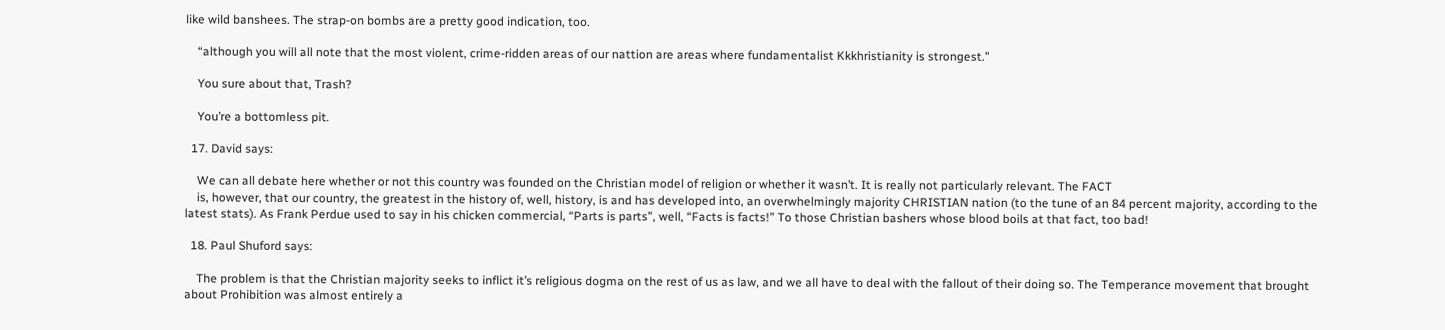like wild banshees. The strap-on bombs are a pretty good indication, too.

    “although you will all note that the most violent, crime-ridden areas of our nattion are areas where fundamentalist Kkkhristianity is strongest.”

    You sure about that, Trash?

    You’re a bottomless pit.

  17. David says:

    We can all debate here whether or not this country was founded on the Christian model of religion or whether it wasn’t. It is really not particularly relevant. The FACT
    is, however, that our country, the greatest in the history of, well, history, is and has developed into, an overwhelmingly majority CHRISTIAN nation (to the tune of an 84 percent majority, according to the latest stats). As Frank Perdue used to say in his chicken commercial, “Parts is parts”, well, “Facts is facts!” To those Christian bashers whose blood boils at that fact, too bad!

  18. Paul Shuford says:

    The problem is that the Christian majority seeks to inflict it’s religious dogma on the rest of us as law, and we all have to deal with the fallout of their doing so. The Temperance movement that brought about Prohibition was almost entirely a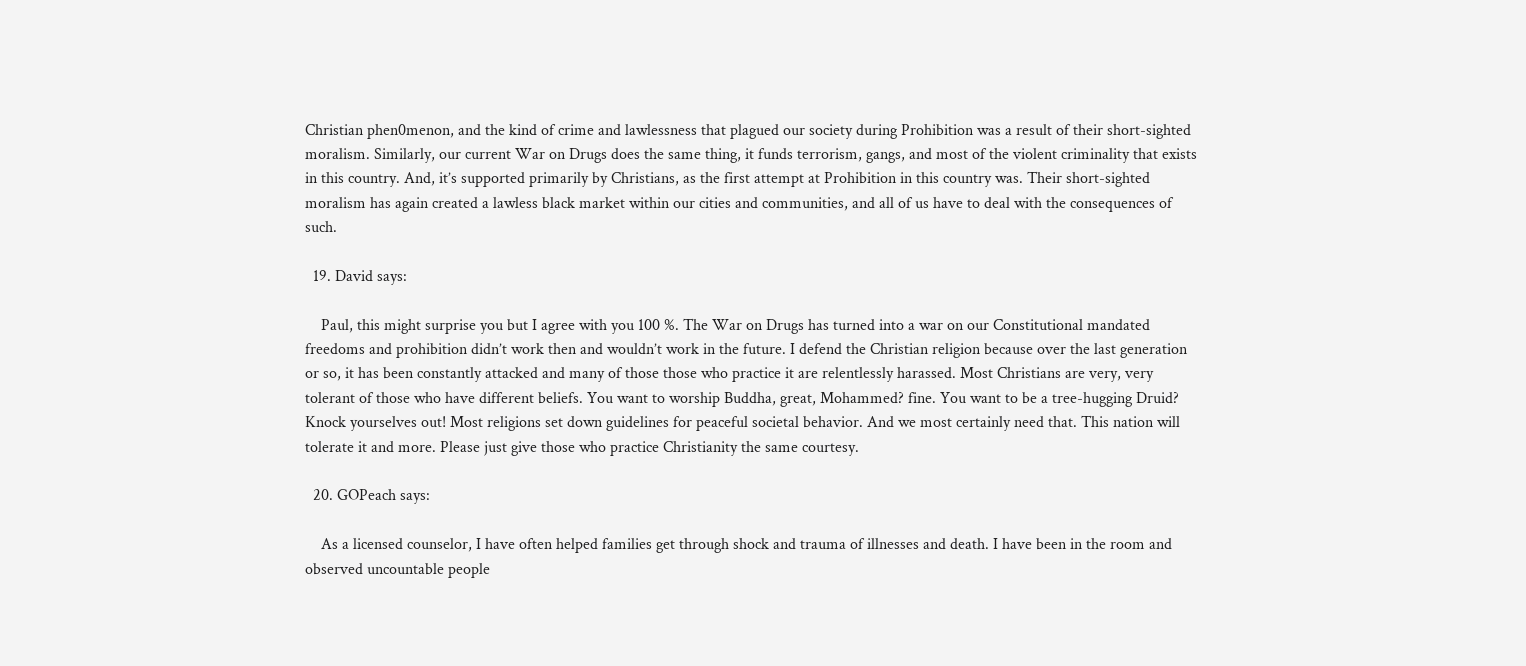Christian phen0menon, and the kind of crime and lawlessness that plagued our society during Prohibition was a result of their short-sighted moralism. Similarly, our current War on Drugs does the same thing, it funds terrorism, gangs, and most of the violent criminality that exists in this country. And, it’s supported primarily by Christians, as the first attempt at Prohibition in this country was. Their short-sighted moralism has again created a lawless black market within our cities and communities, and all of us have to deal with the consequences of such.

  19. David says:

    Paul, this might surprise you but I agree with you 100 %. The War on Drugs has turned into a war on our Constitutional mandated freedoms and prohibition didn’t work then and wouldn’t work in the future. I defend the Christian religion because over the last generation or so, it has been constantly attacked and many of those those who practice it are relentlessly harassed. Most Christians are very, very tolerant of those who have different beliefs. You want to worship Buddha, great, Mohammed? fine. You want to be a tree-hugging Druid? Knock yourselves out! Most religions set down guidelines for peaceful societal behavior. And we most certainly need that. This nation will tolerate it and more. Please just give those who practice Christianity the same courtesy.

  20. GOPeach says:

    As a licensed counselor, I have often helped families get through shock and trauma of illnesses and death. I have been in the room and observed uncountable people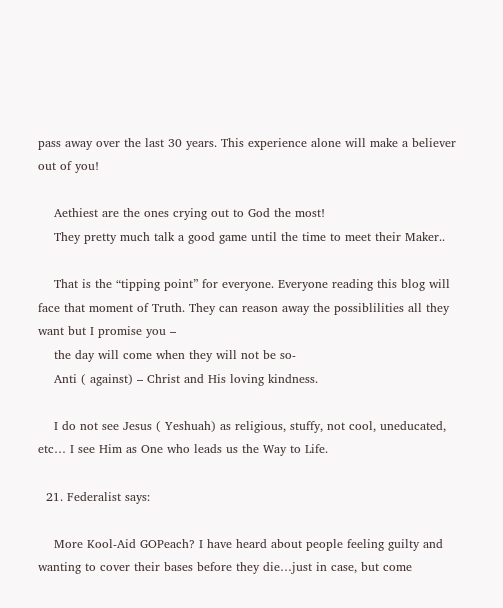pass away over the last 30 years. This experience alone will make a believer out of you!

    Aethiest are the ones crying out to God the most!
    They pretty much talk a good game until the time to meet their Maker..

    That is the “tipping point” for everyone. Everyone reading this blog will face that moment of Truth. They can reason away the possiblilities all they want but I promise you –
    the day will come when they will not be so-
    Anti ( against) – Christ and His loving kindness.

    I do not see Jesus ( Yeshuah) as religious, stuffy, not cool, uneducated, etc… I see Him as One who leads us the Way to Life.

  21. Federalist says:

    More Kool-Aid GOPeach? I have heard about people feeling guilty and wanting to cover their bases before they die…just in case, but come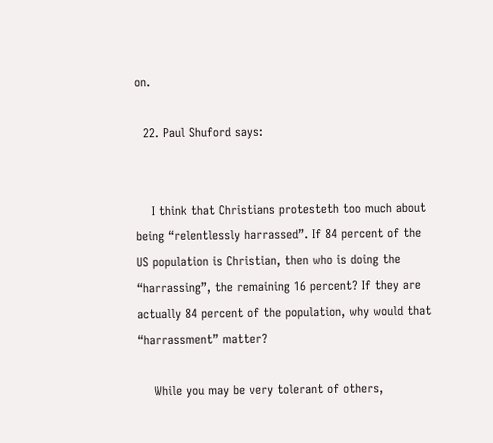on.

  22. Paul Shuford says:


    I think that Christians protesteth too much about being “relentlessly harrassed”. If 84 percent of the US population is Christian, then who is doing the “harrassing”, the remaining 16 percent? If they are actually 84 percent of the population, why would that “harrassment” matter?

    While you may be very tolerant of others,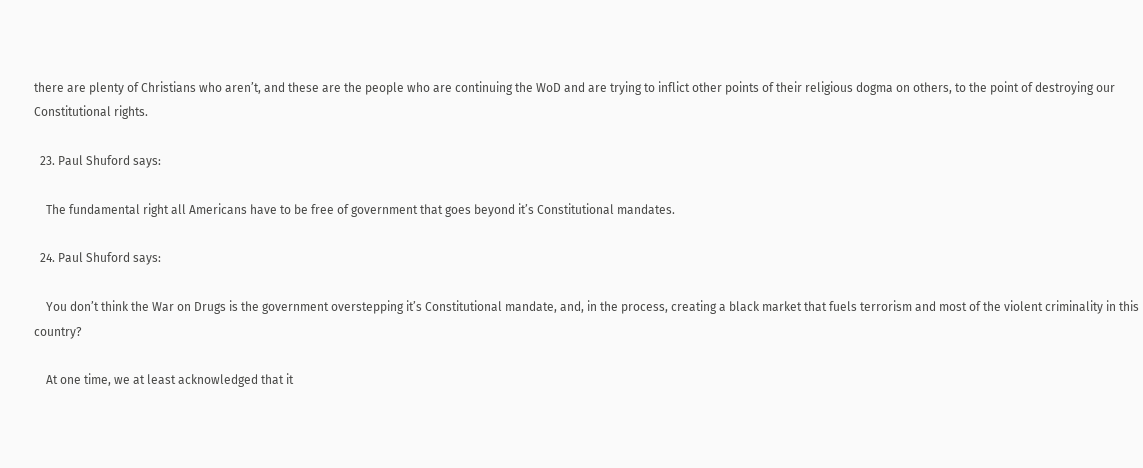there are plenty of Christians who aren’t, and these are the people who are continuing the WoD and are trying to inflict other points of their religious dogma on others, to the point of destroying our Constitutional rights.

  23. Paul Shuford says:

    The fundamental right all Americans have to be free of government that goes beyond it’s Constitutional mandates.

  24. Paul Shuford says:

    You don’t think the War on Drugs is the government overstepping it’s Constitutional mandate, and, in the process, creating a black market that fuels terrorism and most of the violent criminality in this country?

    At one time, we at least acknowledged that it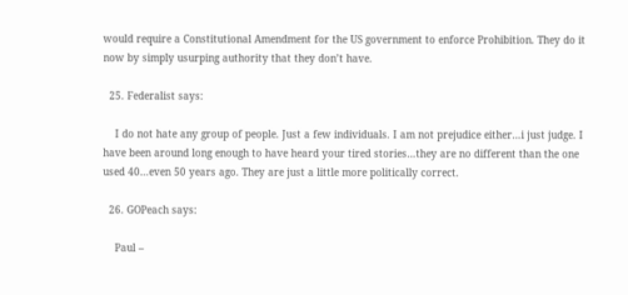would require a Constitutional Amendment for the US government to enforce Prohibition. They do it now by simply usurping authority that they don’t have.

  25. Federalist says:

    I do not hate any group of people. Just a few individuals. I am not prejudice either…i just judge. I have been around long enough to have heard your tired stories…they are no different than the one used 40…even 50 years ago. They are just a little more politically correct.

  26. GOPeach says:

    Paul –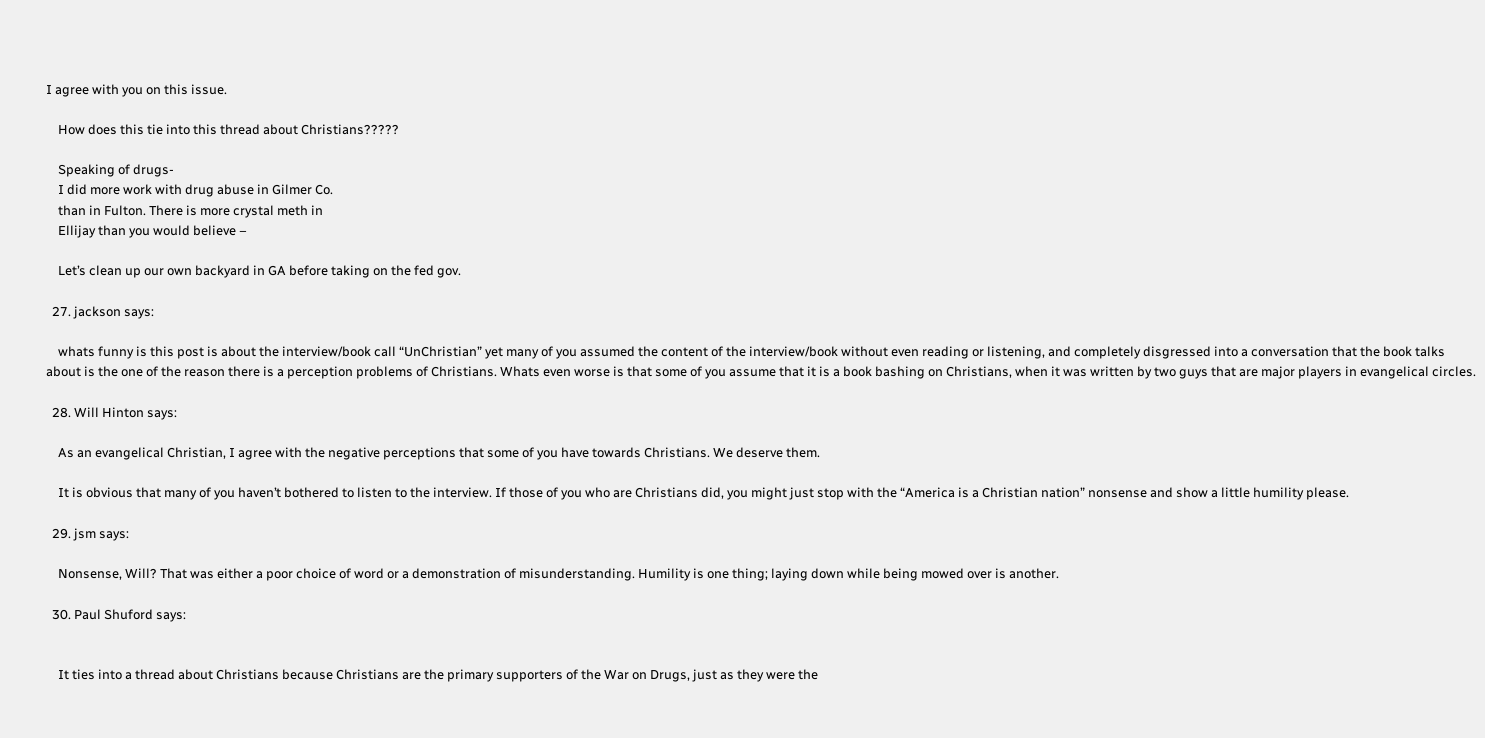I agree with you on this issue.

    How does this tie into this thread about Christians?????

    Speaking of drugs-
    I did more work with drug abuse in Gilmer Co.
    than in Fulton. There is more crystal meth in
    Ellijay than you would believe –

    Let’s clean up our own backyard in GA before taking on the fed gov.

  27. jackson says:

    whats funny is this post is about the interview/book call “UnChristian” yet many of you assumed the content of the interview/book without even reading or listening, and completely disgressed into a conversation that the book talks about is the one of the reason there is a perception problems of Christians. Whats even worse is that some of you assume that it is a book bashing on Christians, when it was written by two guys that are major players in evangelical circles.

  28. Will Hinton says:

    As an evangelical Christian, I agree with the negative perceptions that some of you have towards Christians. We deserve them.

    It is obvious that many of you haven’t bothered to listen to the interview. If those of you who are Christians did, you might just stop with the “America is a Christian nation” nonsense and show a little humility please.

  29. jsm says:

    Nonsense, Will? That was either a poor choice of word or a demonstration of misunderstanding. Humility is one thing; laying down while being mowed over is another.

  30. Paul Shuford says:


    It ties into a thread about Christians because Christians are the primary supporters of the War on Drugs, just as they were the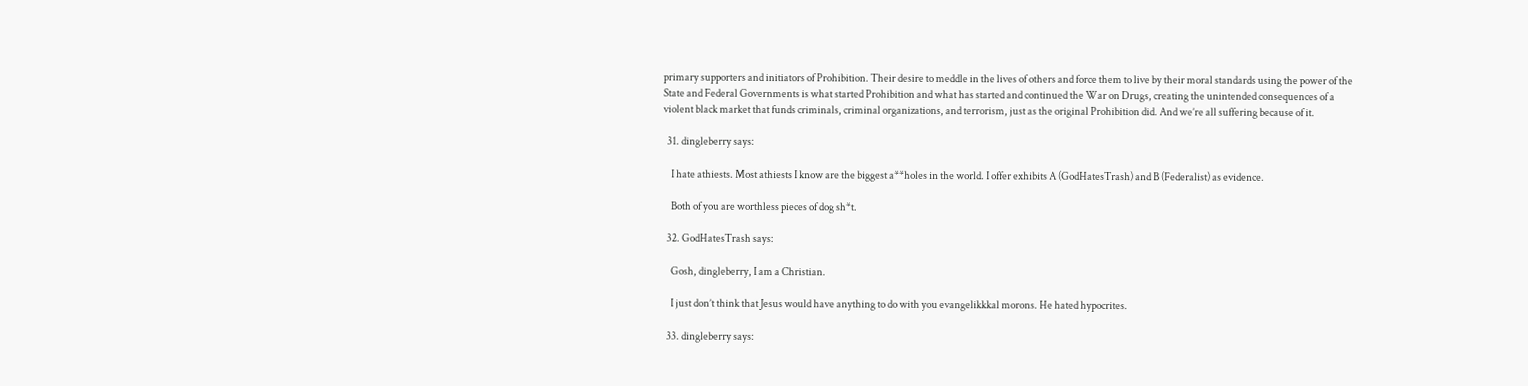primary supporters and initiators of Prohibition. Their desire to meddle in the lives of others and force them to live by their moral standards using the power of the State and Federal Governments is what started Prohibition and what has started and continued the War on Drugs, creating the unintended consequences of a violent black market that funds criminals, criminal organizations, and terrorism, just as the original Prohibition did. And we’re all suffering because of it.

  31. dingleberry says:

    I hate athiests. Most athiests I know are the biggest a**holes in the world. I offer exhibits A (GodHatesTrash) and B (Federalist) as evidence.

    Both of you are worthless pieces of dog sh*t.

  32. GodHatesTrash says:

    Gosh, dingleberry, I am a Christian.

    I just don’t think that Jesus would have anything to do with you evangelikkkal morons. He hated hypocrites.

  33. dingleberry says: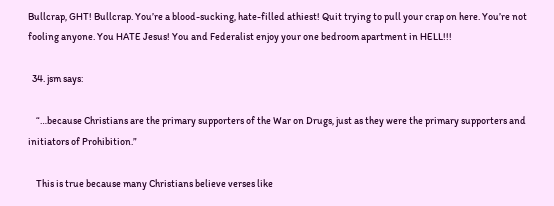Bullcrap, GHT! Bullcrap. You’re a blood-sucking, hate-filled athiest! Quit trying to pull your crap on here. You’re not fooling anyone. You HATE Jesus! You and Federalist enjoy your one bedroom apartment in HELL!!!

  34. jsm says:

    “…because Christians are the primary supporters of the War on Drugs, just as they were the primary supporters and initiators of Prohibition.”

    This is true because many Christians believe verses like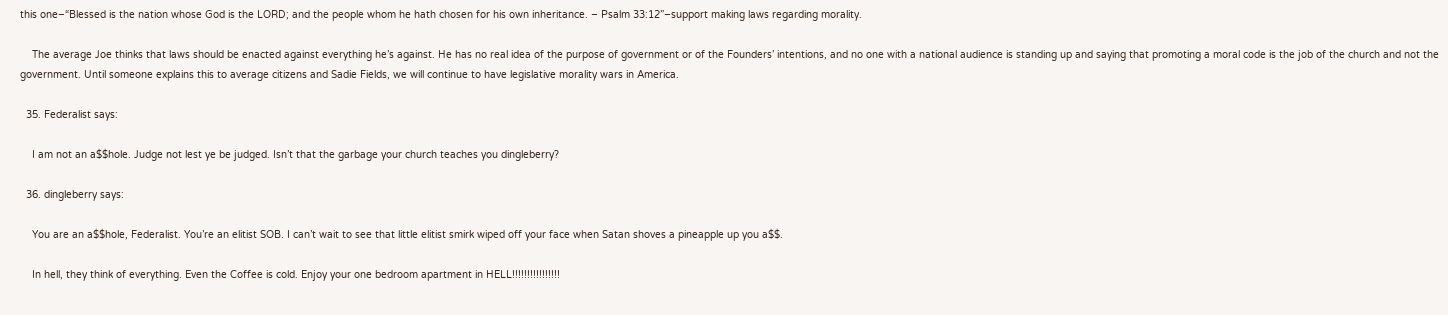this one–“Blessed is the nation whose God is the LORD; and the people whom he hath chosen for his own inheritance. – Psalm 33:12”–support making laws regarding morality.

    The average Joe thinks that laws should be enacted against everything he’s against. He has no real idea of the purpose of government or of the Founders’ intentions, and no one with a national audience is standing up and saying that promoting a moral code is the job of the church and not the government. Until someone explains this to average citizens and Sadie Fields, we will continue to have legislative morality wars in America.

  35. Federalist says:

    I am not an a$$hole. Judge not lest ye be judged. Isn’t that the garbage your church teaches you dingleberry?

  36. dingleberry says:

    You are an a$$hole, Federalist. You’re an elitist SOB. I can’t wait to see that little elitist smirk wiped off your face when Satan shoves a pineapple up you a$$.

    In hell, they think of everything. Even the Coffee is cold. Enjoy your one bedroom apartment in HELL!!!!!!!!!!!!!!!!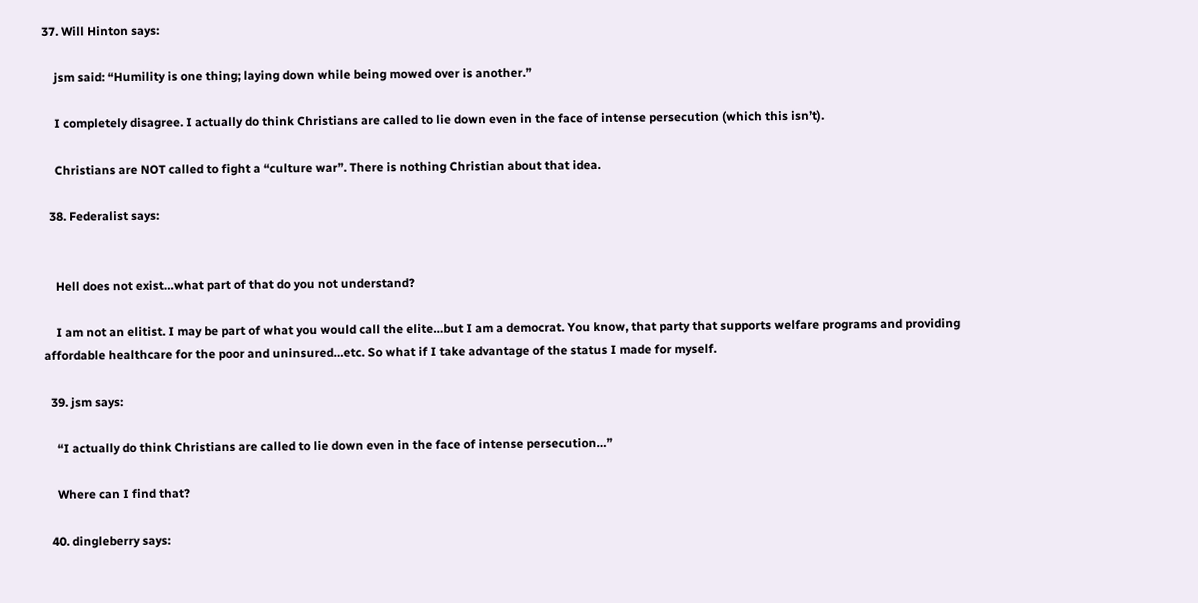37. Will Hinton says:

    jsm said: “Humility is one thing; laying down while being mowed over is another.”

    I completely disagree. I actually do think Christians are called to lie down even in the face of intense persecution (which this isn’t).

    Christians are NOT called to fight a “culture war”. There is nothing Christian about that idea.

  38. Federalist says:


    Hell does not exist…what part of that do you not understand?

    I am not an elitist. I may be part of what you would call the elite…but I am a democrat. You know, that party that supports welfare programs and providing affordable healthcare for the poor and uninsured…etc. So what if I take advantage of the status I made for myself.

  39. jsm says:

    “I actually do think Christians are called to lie down even in the face of intense persecution…”

    Where can I find that?

  40. dingleberry says: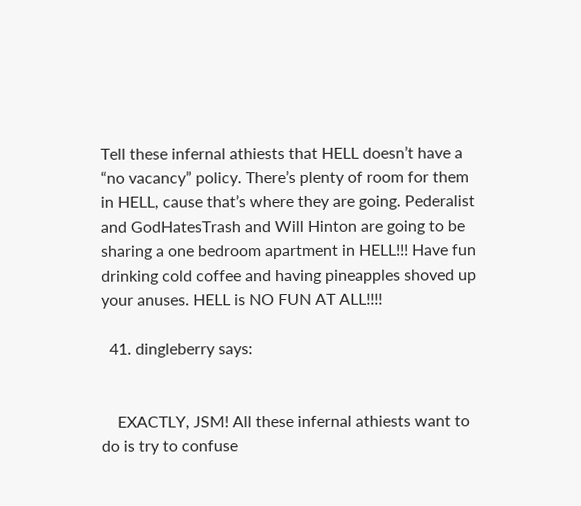Tell these infernal athiests that HELL doesn’t have a “no vacancy” policy. There’s plenty of room for them in HELL, cause that’s where they are going. Pederalist and GodHatesTrash and Will Hinton are going to be sharing a one bedroom apartment in HELL!!! Have fun drinking cold coffee and having pineapples shoved up your anuses. HELL is NO FUN AT ALL!!!!

  41. dingleberry says:


    EXACTLY, JSM! All these infernal athiests want to do is try to confuse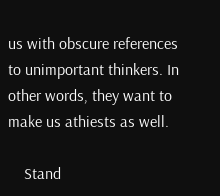us with obscure references to unimportant thinkers. In other words, they want to make us athiests as well.

    Stand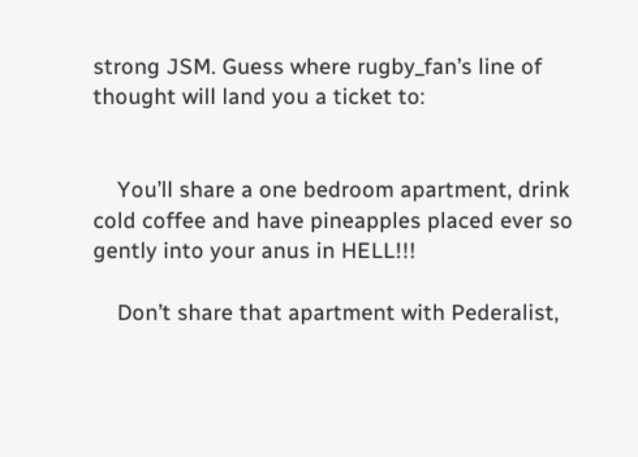strong JSM. Guess where rugby_fan’s line of thought will land you a ticket to:


    You’ll share a one bedroom apartment, drink cold coffee and have pineapples placed ever so gently into your anus in HELL!!!

    Don’t share that apartment with Pederalist,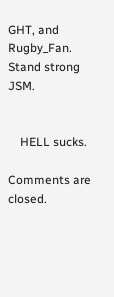GHT, and Rugby_Fan. Stand strong JSM.


    HELL sucks.

Comments are closed.